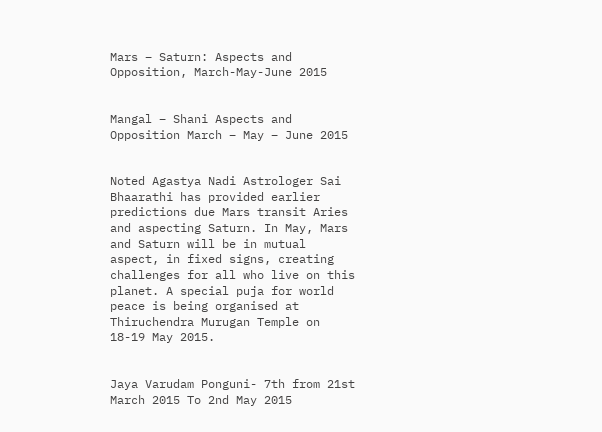Mars – Saturn: Aspects and Opposition, March-May-June 2015


Mangal – Shani Aspects and Opposition March – May – June 2015


Noted Agastya Nadi Astrologer Sai Bhaarathi has provided earlier predictions due Mars transit Aries and aspecting Saturn. In May, Mars and Saturn will be in mutual aspect, in fixed signs, creating challenges for all who live on this planet. A special puja for world peace is being organised at Thiruchendra Murugan Temple on 18-19 May 2015.


Jaya Varudam Ponguni- 7th from 21st March 2015 To 2nd May 2015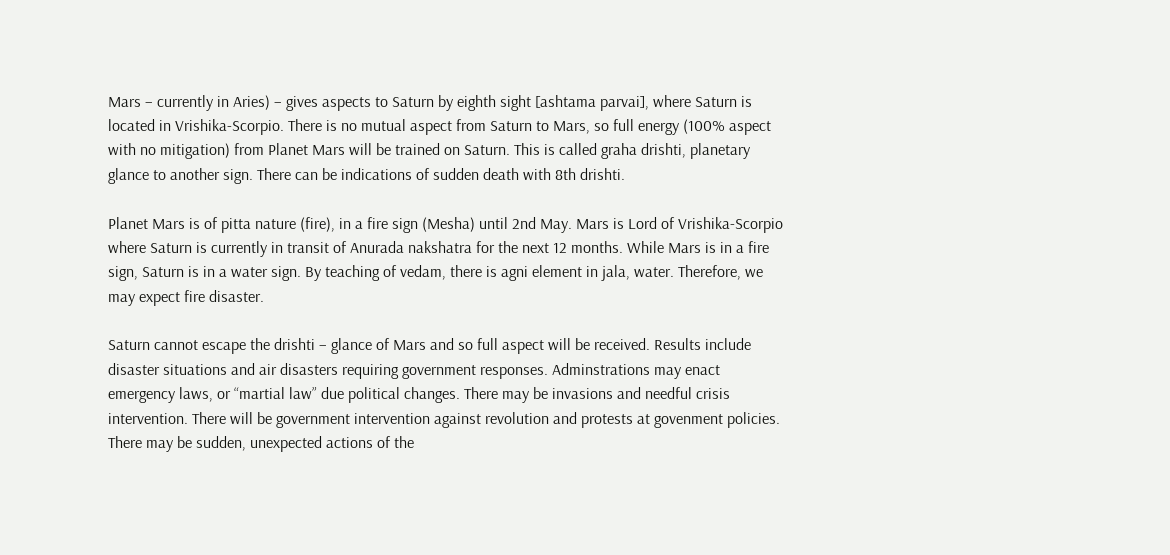Mars – currently in Aries) – gives aspects to Saturn by eighth sight [ashtama parvai], where Saturn is located in Vrishika-Scorpio. There is no mutual aspect from Saturn to Mars, so full energy (100% aspect with no mitigation) from Planet Mars will be trained on Saturn. This is called graha drishti, planetary glance to another sign. There can be indications of sudden death with 8th drishti.

Planet Mars is of pitta nature (fire), in a fire sign (Mesha) until 2nd May. Mars is Lord of Vrishika-Scorpio where Saturn is currently in transit of Anurada nakshatra for the next 12 months. While Mars is in a fire sign, Saturn is in a water sign. By teaching of vedam, there is agni element in jala, water. Therefore, we may expect fire disaster.

Saturn cannot escape the drishti – glance of Mars and so full aspect will be received. Results include disaster situations and air disasters requiring government responses. Adminstrations may enact emergency laws, or “martial law” due political changes. There may be invasions and needful crisis intervention. There will be government intervention against revolution and protests at govenment policies. There may be sudden, unexpected actions of the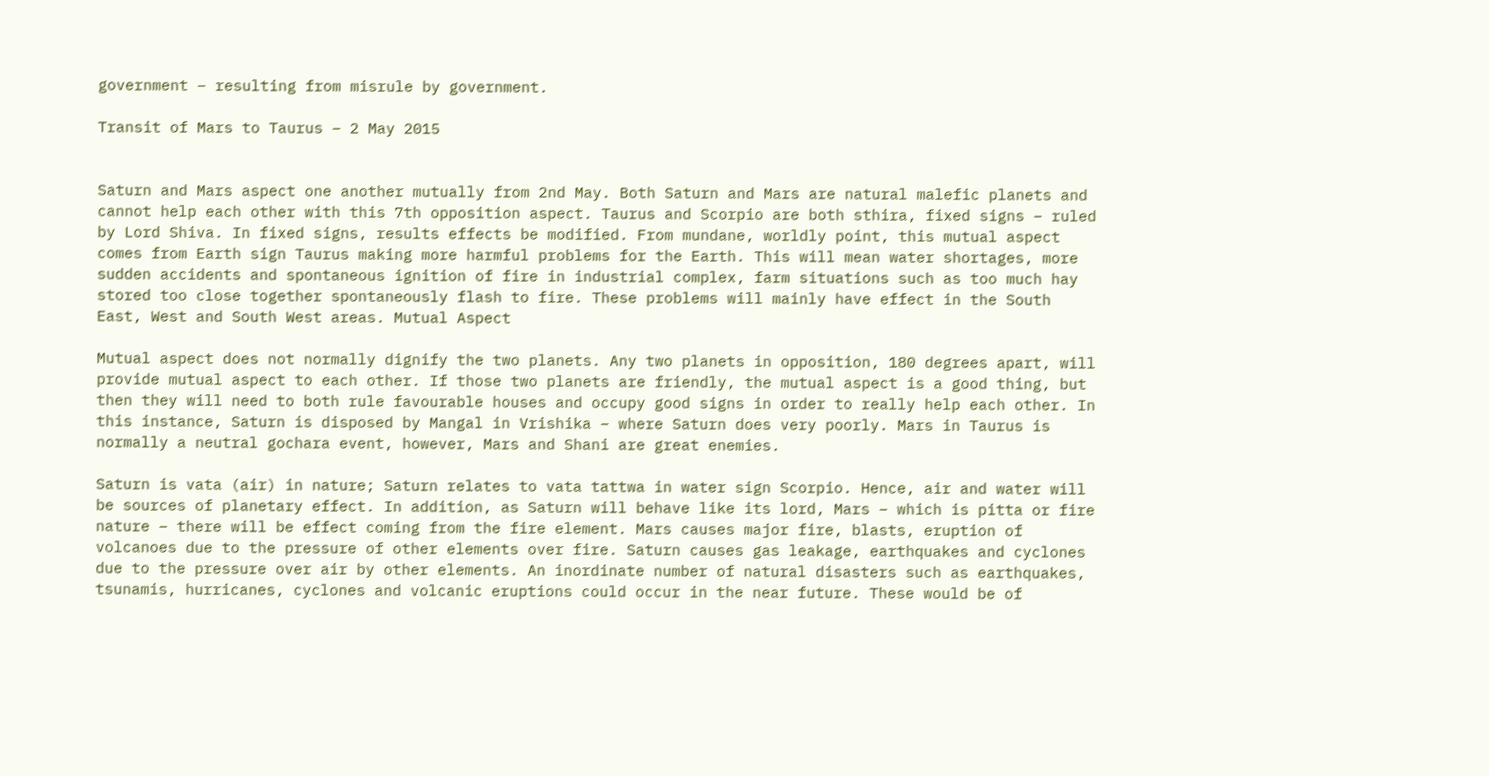government – resulting from misrule by government.

Transit of Mars to Taurus – 2 May 2015


Saturn and Mars aspect one another mutually from 2nd May. Both Saturn and Mars are natural malefic planets and cannot help each other with this 7th opposition aspect. Taurus and Scorpio are both sthira, fixed signs – ruled by Lord Shiva. In fixed signs, results effects be modified. From mundane, worldly point, this mutual aspect comes from Earth sign Taurus making more harmful problems for the Earth. This will mean water shortages, more sudden accidents and spontaneous ignition of fire in industrial complex, farm situations such as too much hay stored too close together spontaneously flash to fire. These problems will mainly have effect in the South East, West and South West areas. Mutual Aspect

Mutual aspect does not normally dignify the two planets. Any two planets in opposition, 180 degrees apart, will provide mutual aspect to each other. If those two planets are friendly, the mutual aspect is a good thing, but then they will need to both rule favourable houses and occupy good signs in order to really help each other. In this instance, Saturn is disposed by Mangal in Vrishika – where Saturn does very poorly. Mars in Taurus is normally a neutral gochara event, however, Mars and Shani are great enemies.

Saturn is vata (air) in nature; Saturn relates to vata tattwa in water sign Scorpio. Hence, air and water will be sources of planetary effect. In addition, as Saturn will behave like its lord, Mars – which is pitta or fire nature – there will be effect coming from the fire element. Mars causes major fire, blasts, eruption of volcanoes due to the pressure of other elements over fire. Saturn causes gas leakage, earthquakes and cyclones due to the pressure over air by other elements. An inordinate number of natural disasters such as earthquakes, tsunamis, hurricanes, cyclones and volcanic eruptions could occur in the near future. These would be of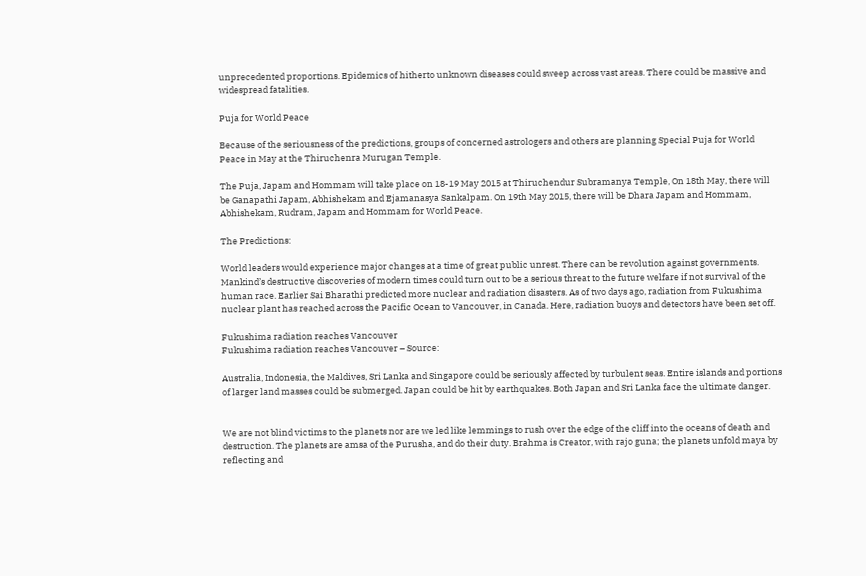unprecedented proportions. Epidemics of hitherto unknown diseases could sweep across vast areas. There could be massive and widespread fatalities.

Puja for World Peace

Because of the seriousness of the predictions, groups of concerned astrologers and others are planning Special Puja for World Peace in May at the Thiruchenra Murugan Temple.

The Puja, Japam and Hommam will take place on 18-19 May 2015 at Thiruchendur Subramanya Temple, On 18th May, there will be Ganapathi Japam, Abhishekam and Ejamanasya Sankalpam. On 19th May 2015, there will be Dhara Japam and Hommam, Abhishekam, Rudram, Japam and Hommam for World Peace.

The Predictions:

World leaders would experience major changes at a time of great public unrest. There can be revolution against governments. Mankind’s destructive discoveries of modern times could turn out to be a serious threat to the future welfare if not survival of the human race. Earlier Sai Bharathi predicted more nuclear and radiation disasters. As of two days ago, radiation from Fukushima nuclear plant has reached across the Pacific Ocean to Vancouver, in Canada. Here, radiation buoys and detectors have been set off.

Fukushima radiation reaches Vancouver
Fukushima radiation reaches Vancouver – Source:

Australia, Indonesia, the Maldives, Sri Lanka and Singapore could be seriously affected by turbulent seas. Entire islands and portions of larger land masses could be submerged. Japan could be hit by earthquakes. Both Japan and Sri Lanka face the ultimate danger.


We are not blind victims to the planets nor are we led like lemmings to rush over the edge of the cliff into the oceans of death and destruction. The planets are amsa of the Purusha, and do their duty. Brahma is Creator, with rajo guna; the planets unfold maya by reflecting and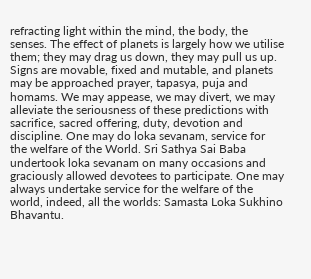refracting light within the mind, the body, the senses. The effect of planets is largely how we utilise them; they may drag us down, they may pull us up. Signs are movable, fixed and mutable, and planets may be approached prayer, tapasya, puja and homams. We may appease, we may divert, we may alleviate the seriousness of these predictions with sacrifice, sacred offering, duty, devotion and discipline. One may do loka sevanam, service for the welfare of the World. Sri Sathya Sai Baba undertook loka sevanam on many occasions and graciously allowed devotees to participate. One may always undertake service for the welfare of the world, indeed, all the worlds: Samasta Loka Sukhino Bhavantu.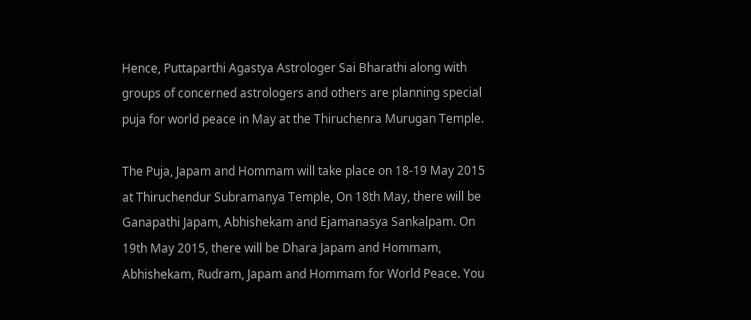Hence, Puttaparthi Agastya Astrologer Sai Bharathi along with groups of concerned astrologers and others are planning special puja for world peace in May at the Thiruchenra Murugan Temple.

The Puja, Japam and Hommam will take place on 18-19 May 2015 at Thiruchendur Subramanya Temple, On 18th May, there will be Ganapathi Japam, Abhishekam and Ejamanasya Sankalpam. On 19th May 2015, there will be Dhara Japam and Hommam, Abhishekam, Rudram, Japam and Hommam for World Peace. You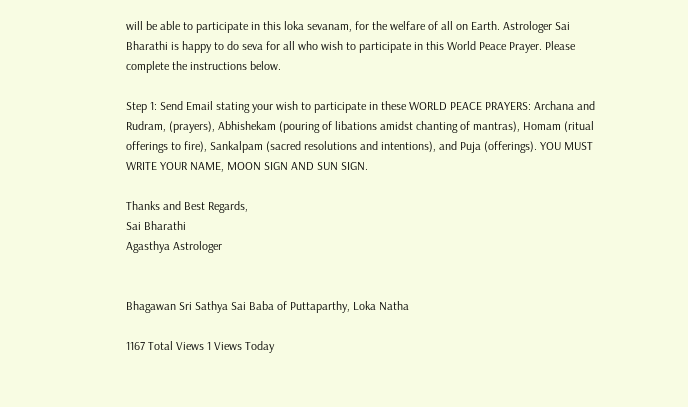will be able to participate in this loka sevanam, for the welfare of all on Earth. Astrologer Sai Bharathi is happy to do seva for all who wish to participate in this World Peace Prayer. Please complete the instructions below.

Step 1: Send Email stating your wish to participate in these WORLD PEACE PRAYERS: Archana and Rudram, (prayers), Abhishekam (pouring of libations amidst chanting of mantras), Homam (ritual offerings to fire), Sankalpam (sacred resolutions and intentions), and Puja (offerings). YOU MUST WRITE YOUR NAME, MOON SIGN AND SUN SIGN.

Thanks and Best Regards,
Sai Bharathi
Agasthya Astrologer


Bhagawan Sri Sathya Sai Baba of Puttaparthy, Loka Natha

1167 Total Views 1 Views Today